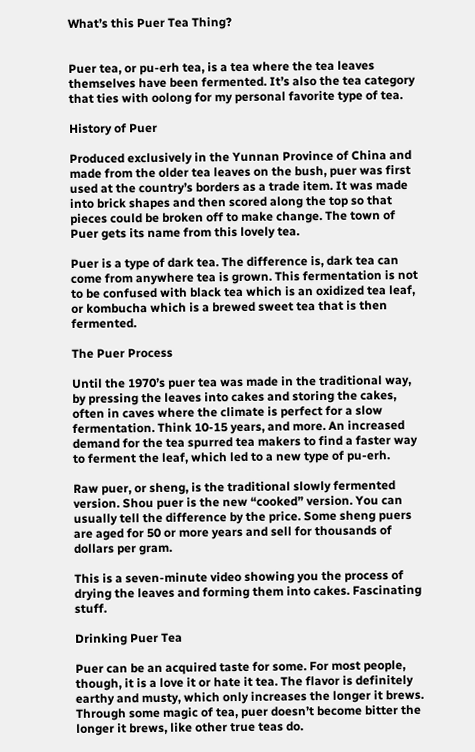What’s this Puer Tea Thing?


Puer tea, or pu-erh tea, is a tea where the tea leaves themselves have been fermented. It’s also the tea category that ties with oolong for my personal favorite type of tea.

History of Puer

Produced exclusively in the Yunnan Province of China and made from the older tea leaves on the bush, puer was first used at the country’s borders as a trade item. It was made into brick shapes and then scored along the top so that pieces could be broken off to make change. The town of Puer gets its name from this lovely tea.

Puer is a type of dark tea. The difference is, dark tea can come from anywhere tea is grown. This fermentation is not to be confused with black tea which is an oxidized tea leaf, or kombucha which is a brewed sweet tea that is then fermented.

The Puer Process

Until the 1970’s puer tea was made in the traditional way, by pressing the leaves into cakes and storing the cakes, often in caves where the climate is perfect for a slow fermentation. Think 10-15 years, and more. An increased demand for the tea spurred tea makers to find a faster way to ferment the leaf, which led to a new type of pu-erh.

Raw puer, or sheng, is the traditional slowly fermented version. Shou puer is the new “cooked” version. You can usually tell the difference by the price. Some sheng puers are aged for 50 or more years and sell for thousands of dollars per gram.

This is a seven-minute video showing you the process of drying the leaves and forming them into cakes. Fascinating stuff.

Drinking Puer Tea

Puer can be an acquired taste for some. For most people, though, it is a love it or hate it tea. The flavor is definitely earthy and musty, which only increases the longer it brews. Through some magic of tea, puer doesn’t become bitter the longer it brews, like other true teas do.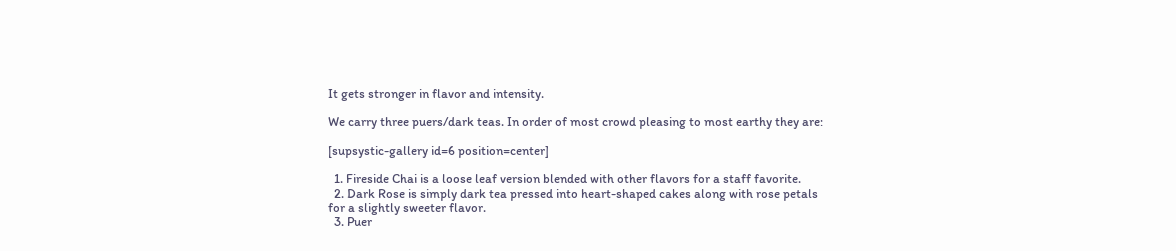It gets stronger in flavor and intensity.

We carry three puers/dark teas. In order of most crowd pleasing to most earthy they are:

[supsystic-gallery id=6 position=center]

  1. Fireside Chai is a loose leaf version blended with other flavors for a staff favorite.
  2. Dark Rose is simply dark tea pressed into heart-shaped cakes along with rose petals for a slightly sweeter flavor.
  3. Puer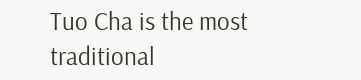Tuo Cha is the most traditional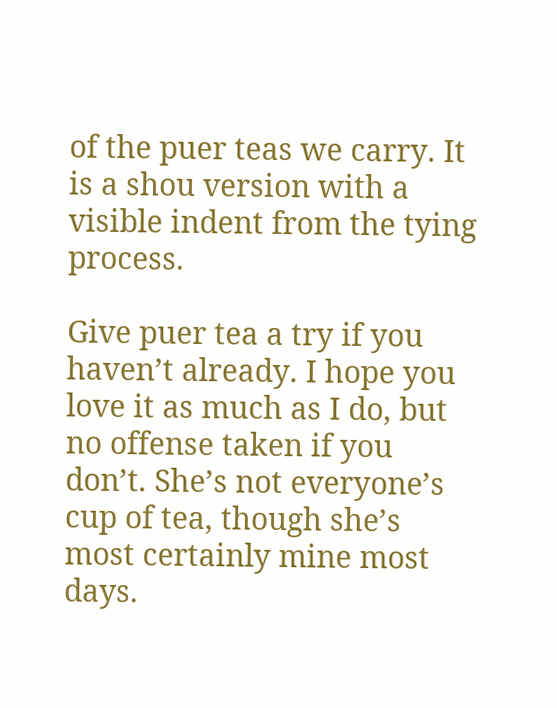of the puer teas we carry. It is a shou version with a visible indent from the tying process.

Give puer tea a try if you haven’t already. I hope you love it as much as I do, but no offense taken if you don’t. She’s not everyone’s cup of tea, though she’s most certainly mine most days.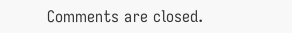Comments are closed.